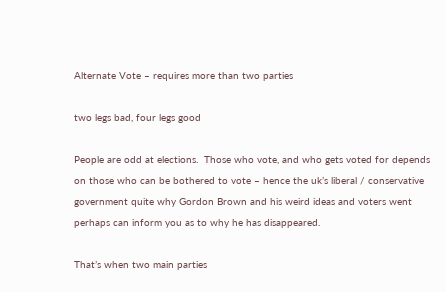Alternate Vote – requires more than two parties

two legs bad, four legs good

People are odd at elections.  Those who vote, and who gets voted for depends on those who can be bothered to vote – hence the uk’s liberal / conservative government quite why Gordon Brown and his weird ideas and voters went perhaps can inform you as to why he has disappeared.

That’s when two main parties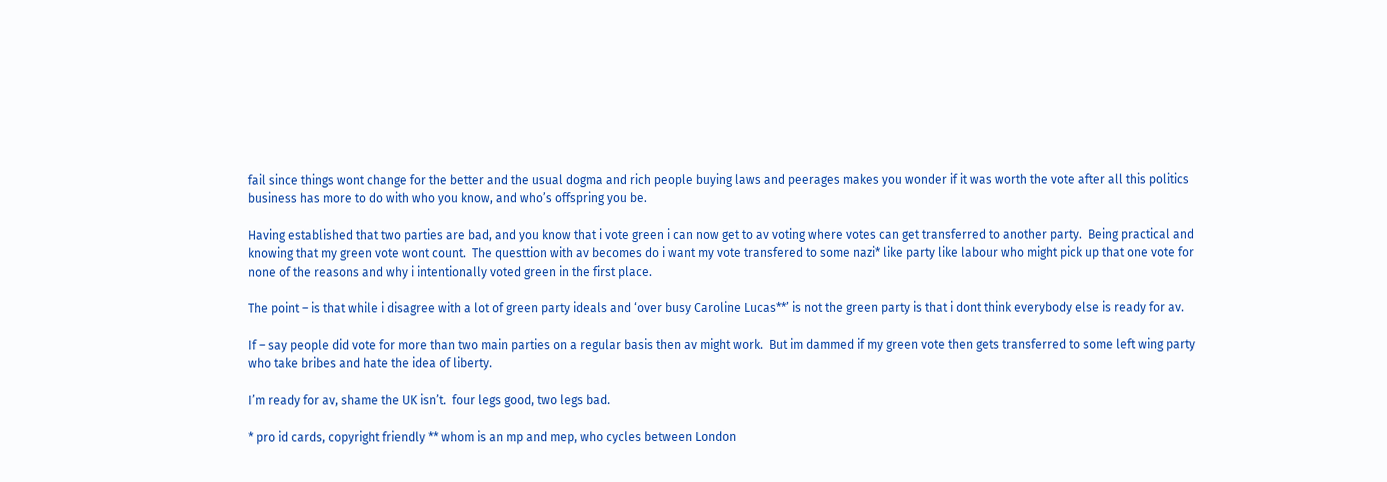fail since things wont change for the better and the usual dogma and rich people buying laws and peerages makes you wonder if it was worth the vote after all this politics business has more to do with who you know, and who’s offspring you be.

Having established that two parties are bad, and you know that i vote green i can now get to av voting where votes can get transferred to another party.  Being practical and knowing that my green vote wont count.  The questtion with av becomes do i want my vote transfered to some nazi* like party like labour who might pick up that one vote for none of the reasons and why i intentionally voted green in the first place.

The point – is that while i disagree with a lot of green party ideals and ‘over busy Caroline Lucas**’ is not the green party is that i dont think everybody else is ready for av.

If – say people did vote for more than two main parties on a regular basis then av might work.  But im dammed if my green vote then gets transferred to some left wing party who take bribes and hate the idea of liberty.

I’m ready for av, shame the UK isn’t.  four legs good, two legs bad.

* pro id cards, copyright friendly ** whom is an mp and mep, who cycles between London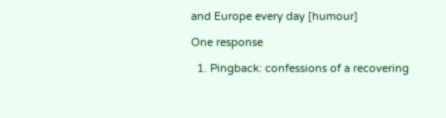and Europe every day [humour]

One response

  1. Pingback: confessions of a recovering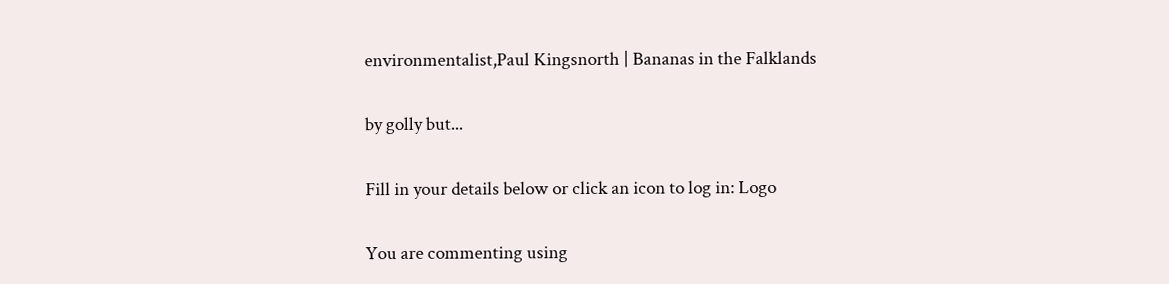environmentalist,Paul Kingsnorth | Bananas in the Falklands

by golly but...

Fill in your details below or click an icon to log in: Logo

You are commenting using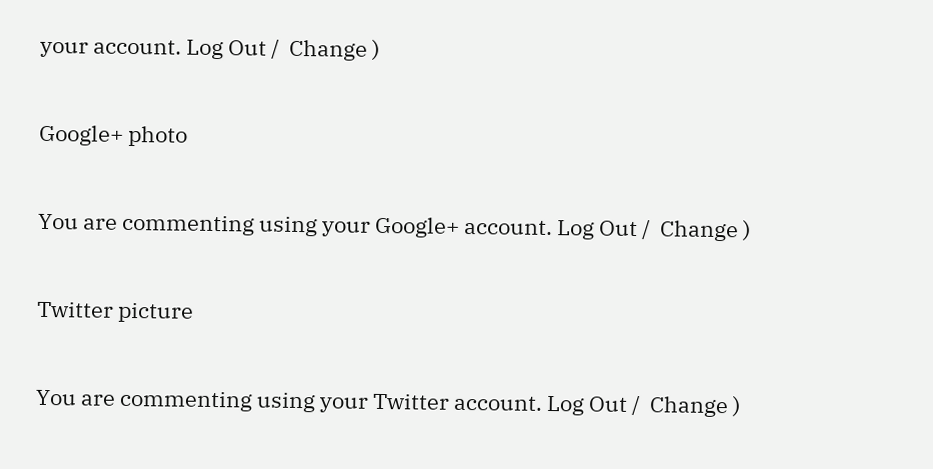your account. Log Out /  Change )

Google+ photo

You are commenting using your Google+ account. Log Out /  Change )

Twitter picture

You are commenting using your Twitter account. Log Out /  Change )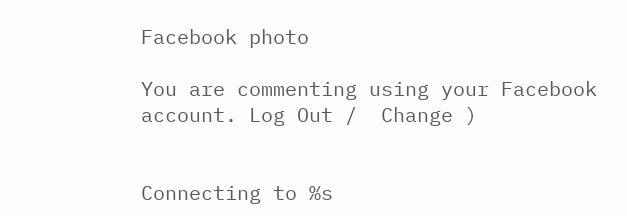Facebook photo

You are commenting using your Facebook account. Log Out /  Change )


Connecting to %s